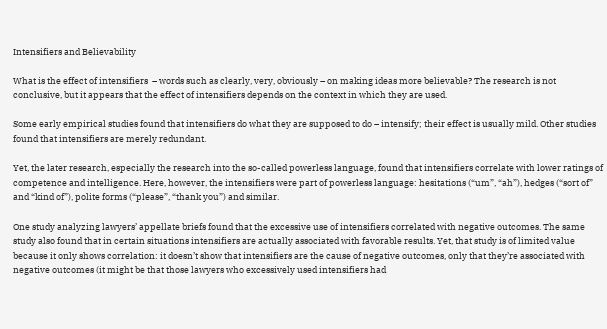Intensifiers and Believability

What is the effect of intensifiers  – words such as clearly, very, obviously – on making ideas more believable? The research is not conclusive, but it appears that the effect of intensifiers depends on the context in which they are used.

Some early empirical studies found that intensifiers do what they are supposed to do – intensify; their effect is usually mild. Other studies found that intensifiers are merely redundant.

Yet, the later research, especially the research into the so-called powerless language, found that intensifiers correlate with lower ratings of competence and intelligence. Here, however, the intensifiers were part of powerless language: hesitations (“um”, “ah”), hedges (“sort of” and “kind of”), polite forms (“please”, “thank you”) and similar.

One study analyzing lawyers’ appellate briefs found that the excessive use of intensifiers correlated with negative outcomes. The same study also found that in certain situations intensifiers are actually associated with favorable results. Yet, that study is of limited value because it only shows correlation: it doesn’t show that intensifiers are the cause of negative outcomes, only that they’re associated with negative outcomes (it might be that those lawyers who excessively used intensifiers had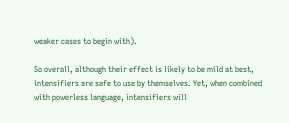weaker cases to begin with).

So overall, although their effect is likely to be mild at best, intensifiers are safe to use by themselves. Yet, when combined with powerless language, intensifiers will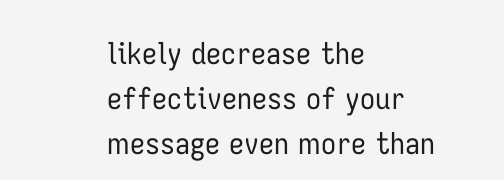likely decrease the effectiveness of your message even more than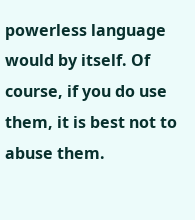powerless language would by itself. Of course, if you do use them, it is best not to abuse them.